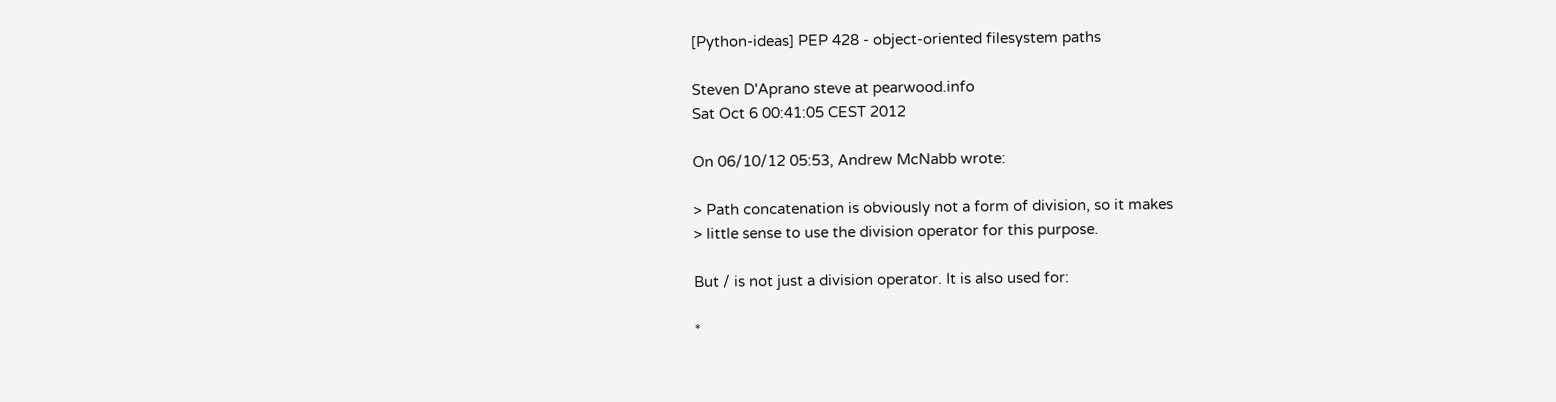[Python-ideas] PEP 428 - object-oriented filesystem paths

Steven D'Aprano steve at pearwood.info
Sat Oct 6 00:41:05 CEST 2012

On 06/10/12 05:53, Andrew McNabb wrote:

> Path concatenation is obviously not a form of division, so it makes
> little sense to use the division operator for this purpose.

But / is not just a division operator. It is also used for:

*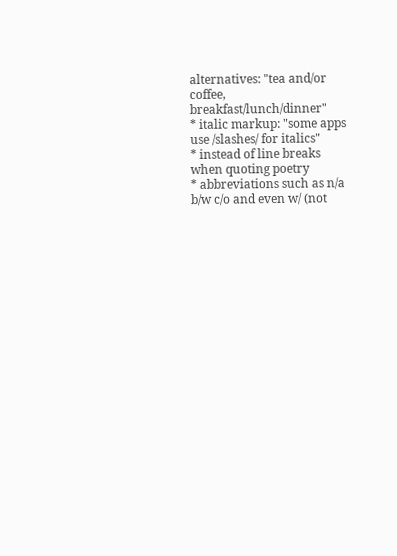alternatives: "tea and/or coffee, breakfast/lunch/dinner"
* italic markup: "some apps use /slashes/ for italics"
* instead of line breaks when quoting poetry
* abbreviations such as n/a b/w c/o and even w/ (not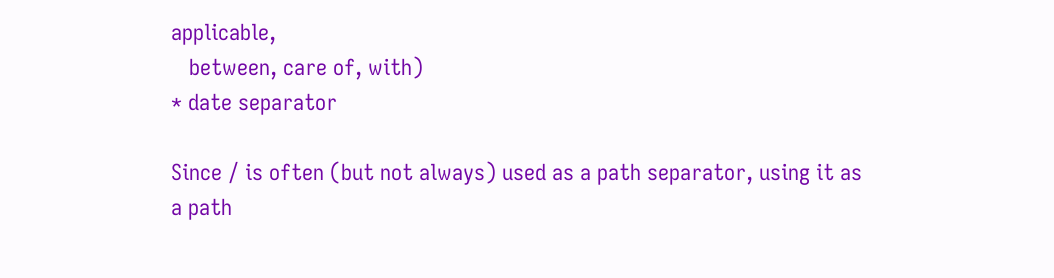applicable,
   between, care of, with)
* date separator

Since / is often (but not always) used as a path separator, using it as
a path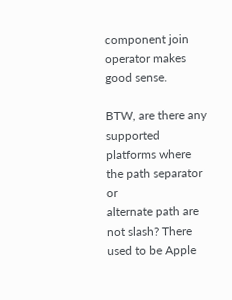component join operator makes good sense.

BTW, are there any supported platforms where the path separator or
alternate path are not slash? There used to be Apple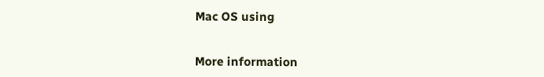Mac OS using


More information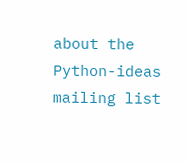about the Python-ideas mailing list